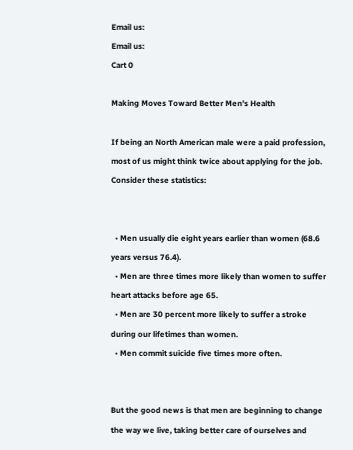Email us:
Email us:
Cart 0

Making Moves Toward Better Men's Health

If being an North American male were a paid profession, most of us might think twice about applying for the job. Consider these statistics:


  • Men usually die eight years earlier than women (68.6 years versus 76.4).
  • Men are three times more likely than women to suffer heart attacks before age 65.
  • Men are 30 percent more likely to suffer a stroke during our lifetimes than women.
  • Men commit suicide five times more often.


But the good news is that men are beginning to change the way we live, taking better care of ourselves and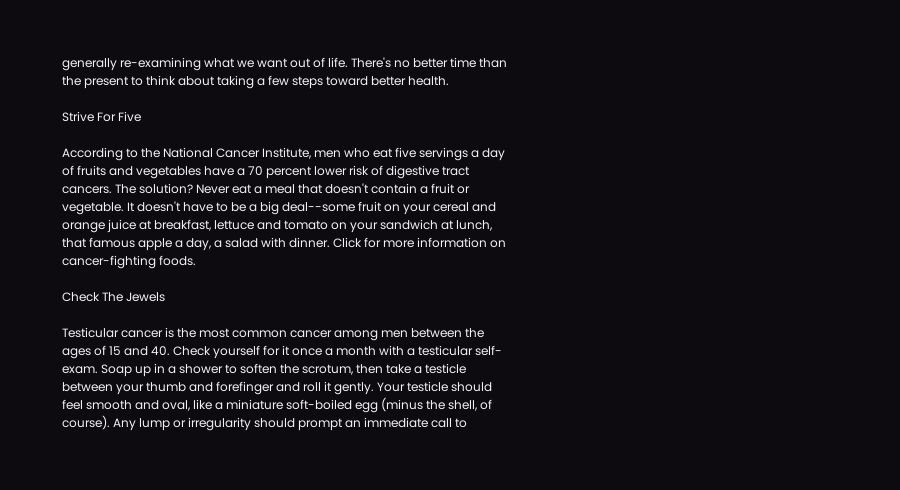generally re-examining what we want out of life. There's no better time than the present to think about taking a few steps toward better health.

Strive For Five

According to the National Cancer Institute, men who eat five servings a day of fruits and vegetables have a 70 percent lower risk of digestive tract cancers. The solution? Never eat a meal that doesn't contain a fruit or vegetable. It doesn't have to be a big deal--some fruit on your cereal and orange juice at breakfast, lettuce and tomato on your sandwich at lunch, that famous apple a day, a salad with dinner. Click for more information on cancer-fighting foods.

Check The Jewels

Testicular cancer is the most common cancer among men between the ages of 15 and 40. Check yourself for it once a month with a testicular self-exam. Soap up in a shower to soften the scrotum, then take a testicle between your thumb and forefinger and roll it gently. Your testicle should feel smooth and oval, like a miniature soft-boiled egg (minus the shell, of course). Any lump or irregularity should prompt an immediate call to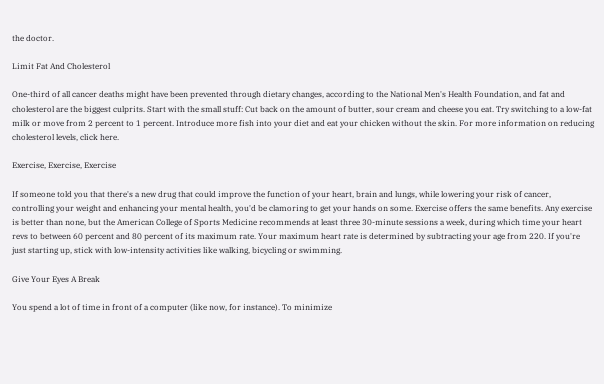the doctor.

Limit Fat And Cholesterol

One-third of all cancer deaths might have been prevented through dietary changes, according to the National Men's Health Foundation, and fat and cholesterol are the biggest culprits. Start with the small stuff: Cut back on the amount of butter, sour cream and cheese you eat. Try switching to a low-fat milk or move from 2 percent to 1 percent. Introduce more fish into your diet and eat your chicken without the skin. For more information on reducing cholesterol levels, click here.

Exercise, Exercise, Exercise

If someone told you that there's a new drug that could improve the function of your heart, brain and lungs, while lowering your risk of cancer, controlling your weight and enhancing your mental health, you'd be clamoring to get your hands on some. Exercise offers the same benefits. Any exercise is better than none, but the American College of Sports Medicine recommends at least three 30-minute sessions a week, during which time your heart revs to between 60 percent and 80 percent of its maximum rate. Your maximum heart rate is determined by subtracting your age from 220. If you're just starting up, stick with low-intensity activities like walking, bicycling or swimming.

Give Your Eyes A Break

You spend a lot of time in front of a computer (like now, for instance). To minimize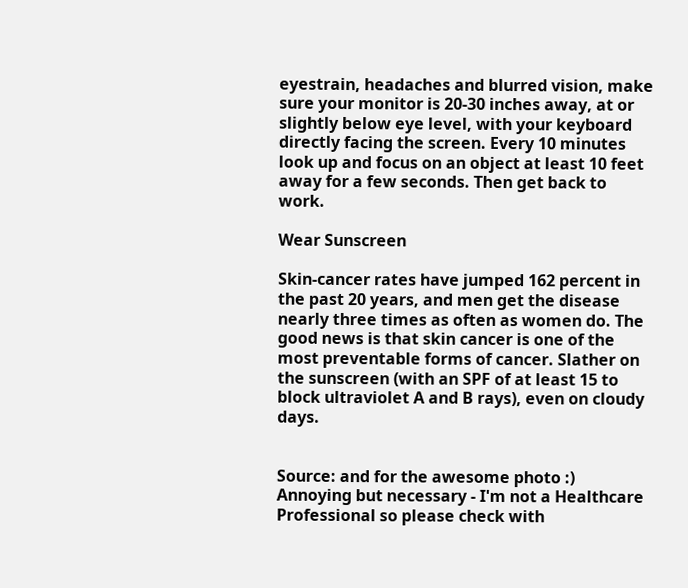eyestrain, headaches and blurred vision, make sure your monitor is 20-30 inches away, at or slightly below eye level, with your keyboard directly facing the screen. Every 10 minutes look up and focus on an object at least 10 feet away for a few seconds. Then get back to work.

Wear Sunscreen

Skin-cancer rates have jumped 162 percent in the past 20 years, and men get the disease nearly three times as often as women do. The good news is that skin cancer is one of the most preventable forms of cancer. Slather on the sunscreen (with an SPF of at least 15 to block ultraviolet A and B rays), even on cloudy days.


Source: and for the awesome photo :)
Annoying but necessary - I'm not a Healthcare Professional so please check with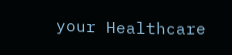your Healthcare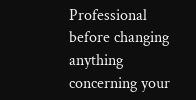Professional before changing anything concerning your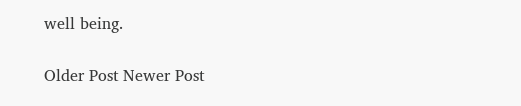well being.

Older Post Newer Post